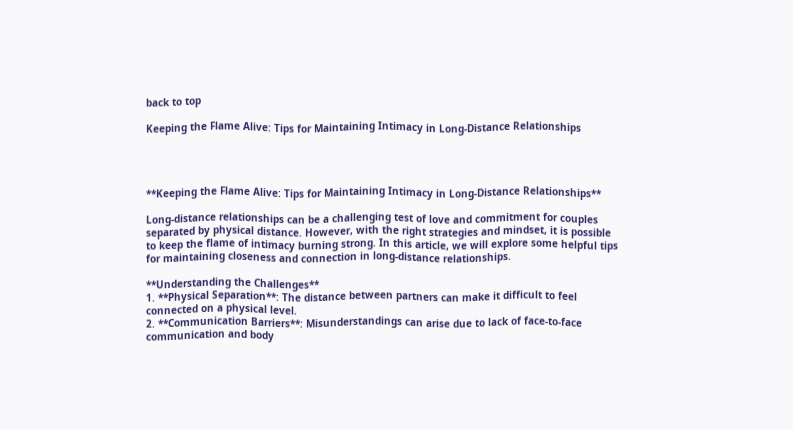back to top

Keeping the Flame Alive: Tips for Maintaining Intimacy in Long-Distance Relationships




**Keeping the Flame Alive: Tips for Maintaining Intimacy in Long-Distance Relationships**

Long-distance relationships can be a challenging test of love and commitment for couples separated by physical distance. However, with the right strategies and mindset, it is possible to keep the flame of intimacy burning strong. In this article, we will explore some helpful tips for maintaining closeness and connection in long-distance relationships.

**Understanding the Challenges**
1. **Physical Separation**: The distance between partners can make it difficult to feel connected on a physical level.
2. **Communication Barriers**: Misunderstandings can arise due to lack of face-to-face communication and body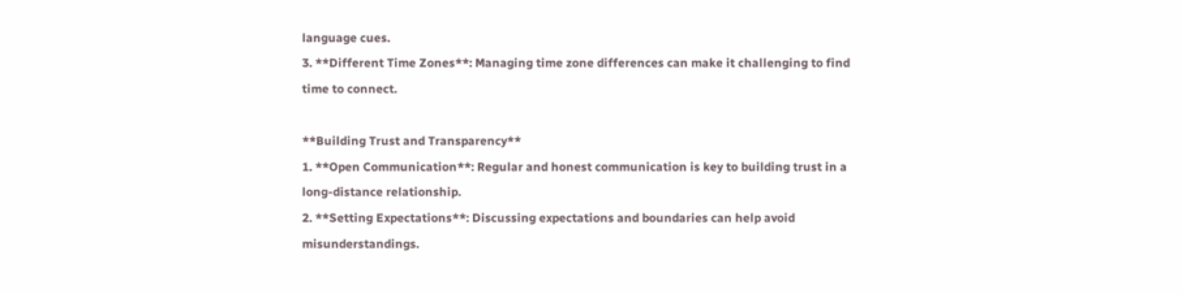language cues.
3. **Different Time Zones**: Managing time zone differences can make it challenging to find time to connect.

**Building Trust and Transparency**
1. **Open Communication**: Regular and honest communication is key to building trust in a long-distance relationship.
2. **Setting Expectations**: Discussing expectations and boundaries can help avoid misunderstandings.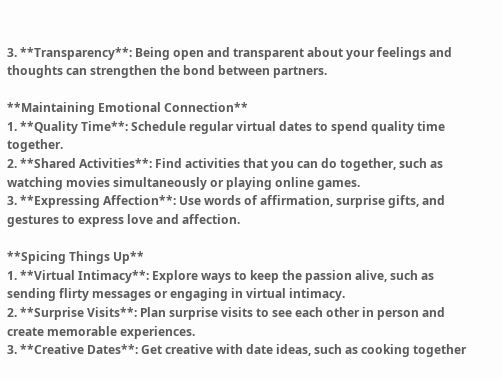3. **Transparency**: Being open and transparent about your feelings and thoughts can strengthen the bond between partners.

**Maintaining Emotional Connection**
1. **Quality Time**: Schedule regular virtual dates to spend quality time together.
2. **Shared Activities**: Find activities that you can do together, such as watching movies simultaneously or playing online games.
3. **Expressing Affection**: Use words of affirmation, surprise gifts, and gestures to express love and affection.

**Spicing Things Up**
1. **Virtual Intimacy**: Explore ways to keep the passion alive, such as sending flirty messages or engaging in virtual intimacy.
2. **Surprise Visits**: Plan surprise visits to see each other in person and create memorable experiences.
3. **Creative Dates**: Get creative with date ideas, such as cooking together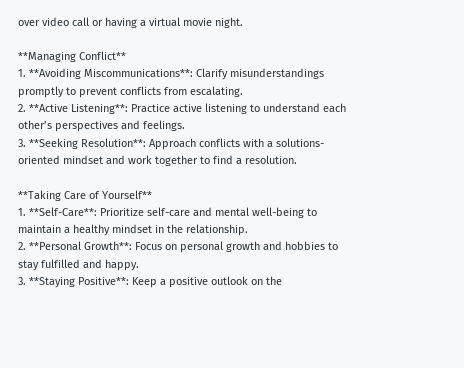over video call or having a virtual movie night.

**Managing Conflict**
1. **Avoiding Miscommunications**: Clarify misunderstandings promptly to prevent conflicts from escalating.
2. **Active Listening**: Practice active listening to understand each other’s perspectives and feelings.
3. **Seeking Resolution**: Approach conflicts with a solutions-oriented mindset and work together to find a resolution.

**Taking Care of Yourself**
1. **Self-Care**: Prioritize self-care and mental well-being to maintain a healthy mindset in the relationship.
2. **Personal Growth**: Focus on personal growth and hobbies to stay fulfilled and happy.
3. **Staying Positive**: Keep a positive outlook on the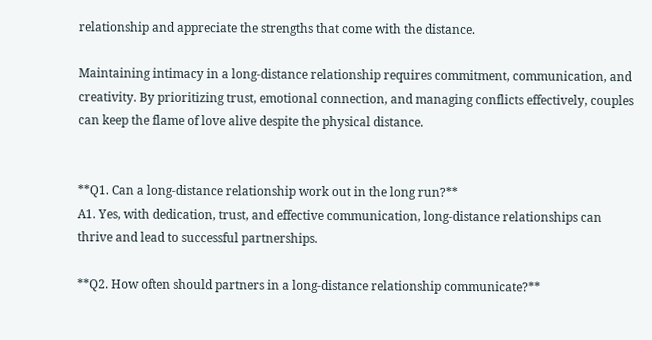relationship and appreciate the strengths that come with the distance.

Maintaining intimacy in a long-distance relationship requires commitment, communication, and creativity. By prioritizing trust, emotional connection, and managing conflicts effectively, couples can keep the flame of love alive despite the physical distance.


**Q1. Can a long-distance relationship work out in the long run?**
A1. Yes, with dedication, trust, and effective communication, long-distance relationships can thrive and lead to successful partnerships.

**Q2. How often should partners in a long-distance relationship communicate?**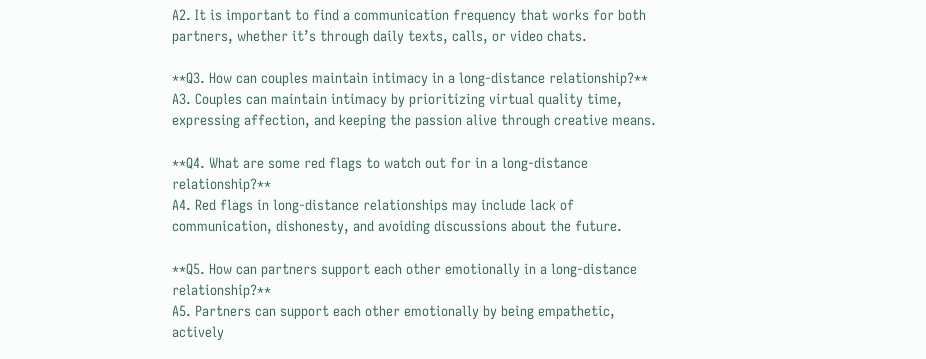A2. It is important to find a communication frequency that works for both partners, whether it’s through daily texts, calls, or video chats.

**Q3. How can couples maintain intimacy in a long-distance relationship?**
A3. Couples can maintain intimacy by prioritizing virtual quality time, expressing affection, and keeping the passion alive through creative means.

**Q4. What are some red flags to watch out for in a long-distance relationship?**
A4. Red flags in long-distance relationships may include lack of communication, dishonesty, and avoiding discussions about the future.

**Q5. How can partners support each other emotionally in a long-distance relationship?**
A5. Partners can support each other emotionally by being empathetic, actively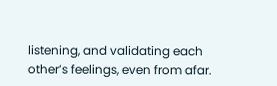listening, and validating each other’s feelings, even from afar.